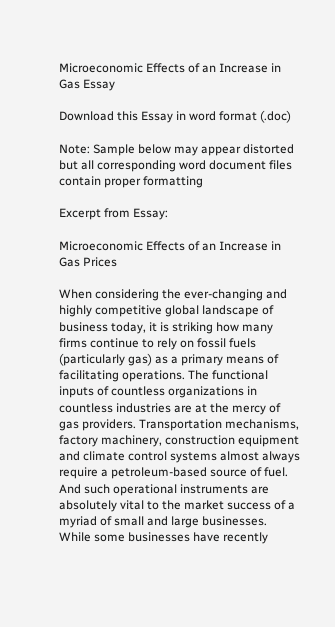Microeconomic Effects of an Increase in Gas Essay

Download this Essay in word format (.doc)

Note: Sample below may appear distorted but all corresponding word document files contain proper formatting

Excerpt from Essay:

Microeconomic Effects of an Increase in Gas Prices

When considering the ever-changing and highly competitive global landscape of business today, it is striking how many firms continue to rely on fossil fuels (particularly gas) as a primary means of facilitating operations. The functional inputs of countless organizations in countless industries are at the mercy of gas providers. Transportation mechanisms, factory machinery, construction equipment and climate control systems almost always require a petroleum-based source of fuel. And such operational instruments are absolutely vital to the market success of a myriad of small and large businesses. While some businesses have recently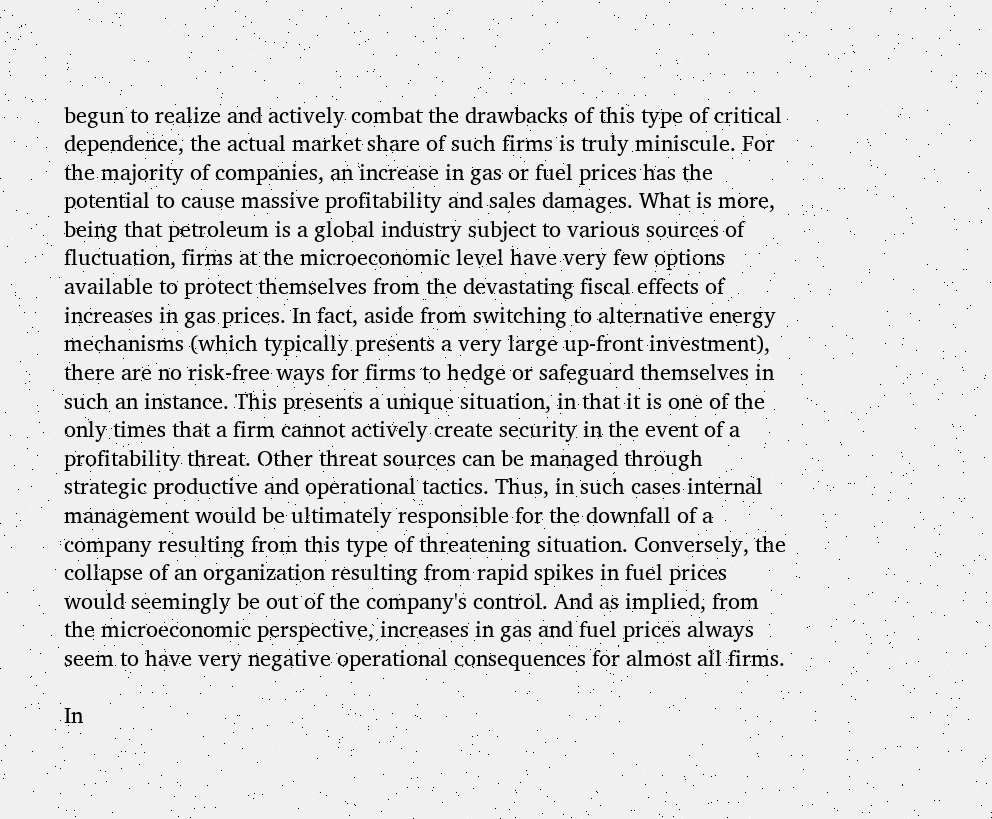begun to realize and actively combat the drawbacks of this type of critical dependence, the actual market share of such firms is truly miniscule. For the majority of companies, an increase in gas or fuel prices has the potential to cause massive profitability and sales damages. What is more, being that petroleum is a global industry subject to various sources of fluctuation, firms at the microeconomic level have very few options available to protect themselves from the devastating fiscal effects of increases in gas prices. In fact, aside from switching to alternative energy mechanisms (which typically presents a very large up-front investment), there are no risk-free ways for firms to hedge or safeguard themselves in such an instance. This presents a unique situation, in that it is one of the only times that a firm cannot actively create security in the event of a profitability threat. Other threat sources can be managed through strategic productive and operational tactics. Thus, in such cases internal management would be ultimately responsible for the downfall of a company resulting from this type of threatening situation. Conversely, the collapse of an organization resulting from rapid spikes in fuel prices would seemingly be out of the company's control. And as implied, from the microeconomic perspective, increases in gas and fuel prices always seem to have very negative operational consequences for almost all firms.

In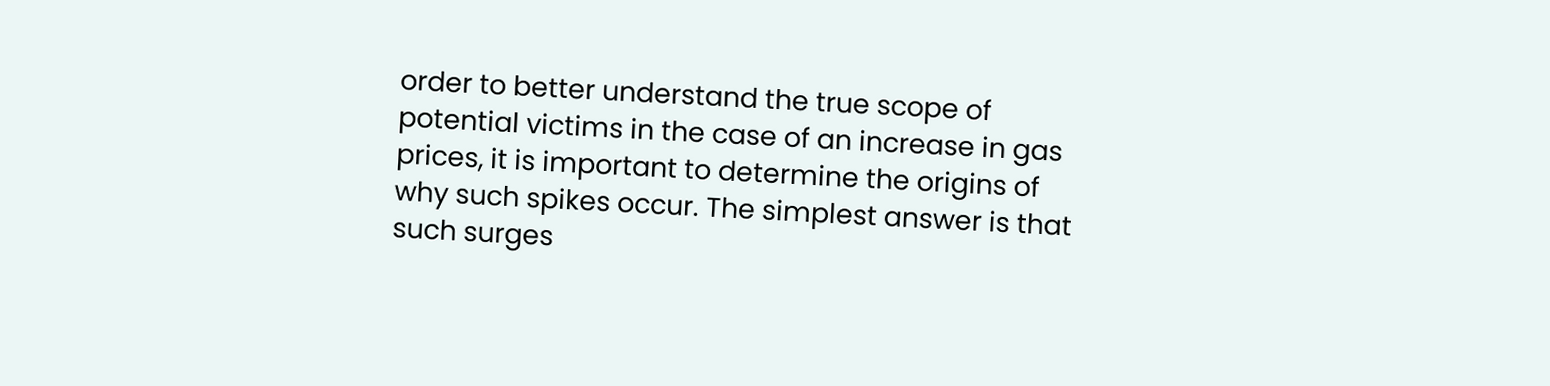order to better understand the true scope of potential victims in the case of an increase in gas prices, it is important to determine the origins of why such spikes occur. The simplest answer is that such surges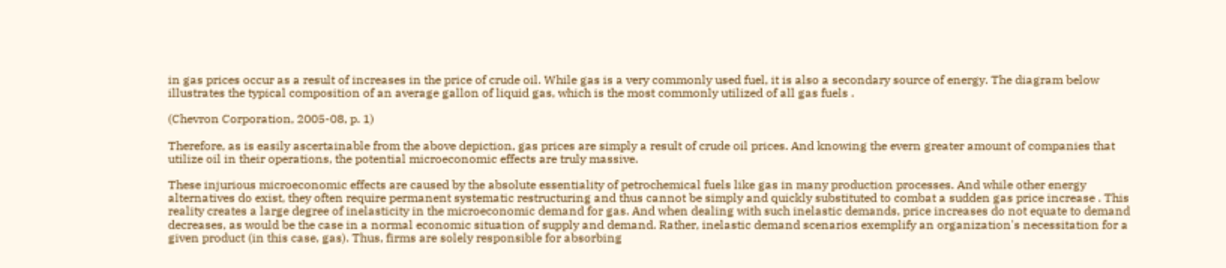in gas prices occur as a result of increases in the price of crude oil. While gas is a very commonly used fuel, it is also a secondary source of energy. The diagram below illustrates the typical composition of an average gallon of liquid gas, which is the most commonly utilized of all gas fuels .

(Chevron Corporation, 2005-08, p. 1)

Therefore, as is easily ascertainable from the above depiction, gas prices are simply a result of crude oil prices. And knowing the evern greater amount of companies that utilize oil in their operations, the potential microeconomic effects are truly massive.

These injurious microeconomic effects are caused by the absolute essentiality of petrochemical fuels like gas in many production processes. And while other energy alternatives do exist, they often require permanent systematic restructuring and thus cannot be simply and quickly substituted to combat a sudden gas price increase . This reality creates a large degree of inelasticity in the microeconomic demand for gas. And when dealing with such inelastic demands, price increases do not equate to demand decreases, as would be the case in a normal economic situation of supply and demand. Rather, inelastic demand scenarios exemplify an organization's necessitation for a given product (in this case, gas). Thus, firms are solely responsible for absorbing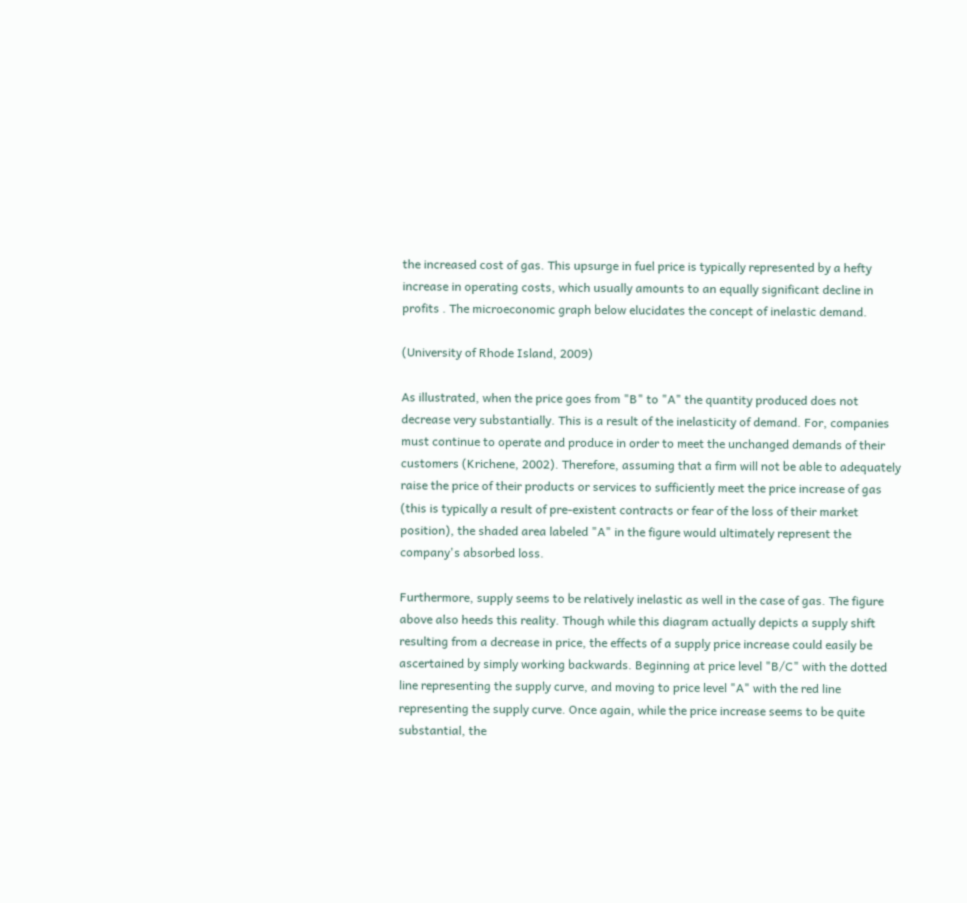the increased cost of gas. This upsurge in fuel price is typically represented by a hefty increase in operating costs, which usually amounts to an equally significant decline in profits . The microeconomic graph below elucidates the concept of inelastic demand.

(University of Rhode Island, 2009)

As illustrated, when the price goes from "B" to "A" the quantity produced does not decrease very substantially. This is a result of the inelasticity of demand. For, companies must continue to operate and produce in order to meet the unchanged demands of their customers (Krichene, 2002). Therefore, assuming that a firm will not be able to adequately raise the price of their products or services to sufficiently meet the price increase of gas (this is typically a result of pre-existent contracts or fear of the loss of their market position), the shaded area labeled "A" in the figure would ultimately represent the company's absorbed loss.

Furthermore, supply seems to be relatively inelastic as well in the case of gas. The figure above also heeds this reality. Though while this diagram actually depicts a supply shift resulting from a decrease in price, the effects of a supply price increase could easily be ascertained by simply working backwards. Beginning at price level "B/C" with the dotted line representing the supply curve, and moving to price level "A" with the red line representing the supply curve. Once again, while the price increase seems to be quite substantial, the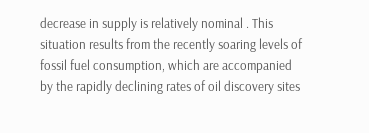decrease in supply is relatively nominal . This situation results from the recently soaring levels of fossil fuel consumption, which are accompanied by the rapidly declining rates of oil discovery sites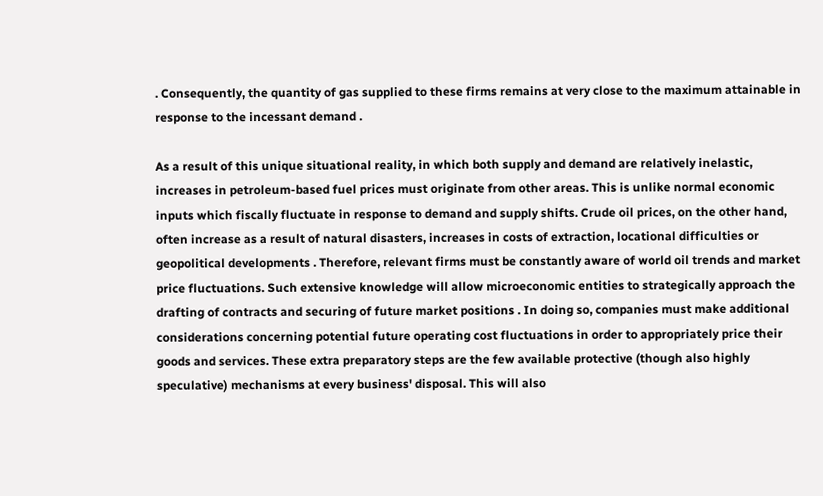. Consequently, the quantity of gas supplied to these firms remains at very close to the maximum attainable in response to the incessant demand .

As a result of this unique situational reality, in which both supply and demand are relatively inelastic, increases in petroleum-based fuel prices must originate from other areas. This is unlike normal economic inputs which fiscally fluctuate in response to demand and supply shifts. Crude oil prices, on the other hand, often increase as a result of natural disasters, increases in costs of extraction, locational difficulties or geopolitical developments . Therefore, relevant firms must be constantly aware of world oil trends and market price fluctuations. Such extensive knowledge will allow microeconomic entities to strategically approach the drafting of contracts and securing of future market positions . In doing so, companies must make additional considerations concerning potential future operating cost fluctuations in order to appropriately price their goods and services. These extra preparatory steps are the few available protective (though also highly speculative) mechanisms at every business' disposal. This will also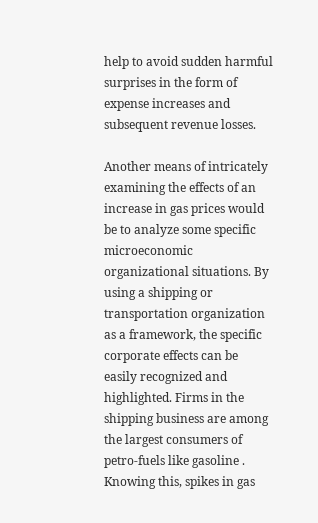help to avoid sudden harmful surprises in the form of expense increases and subsequent revenue losses.

Another means of intricately examining the effects of an increase in gas prices would be to analyze some specific microeconomic organizational situations. By using a shipping or transportation organization as a framework, the specific corporate effects can be easily recognized and highlighted. Firms in the shipping business are among the largest consumers of petro-fuels like gasoline . Knowing this, spikes in gas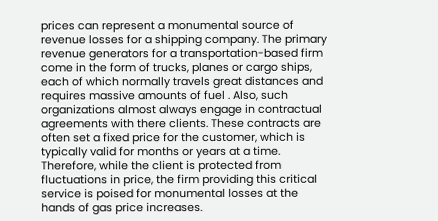prices can represent a monumental source of revenue losses for a shipping company. The primary revenue generators for a transportation-based firm come in the form of trucks, planes or cargo ships, each of which normally travels great distances and requires massive amounts of fuel . Also, such organizations almost always engage in contractual agreements with there clients. These contracts are often set a fixed price for the customer, which is typically valid for months or years at a time. Therefore, while the client is protected from fluctuations in price, the firm providing this critical service is poised for monumental losses at the hands of gas price increases.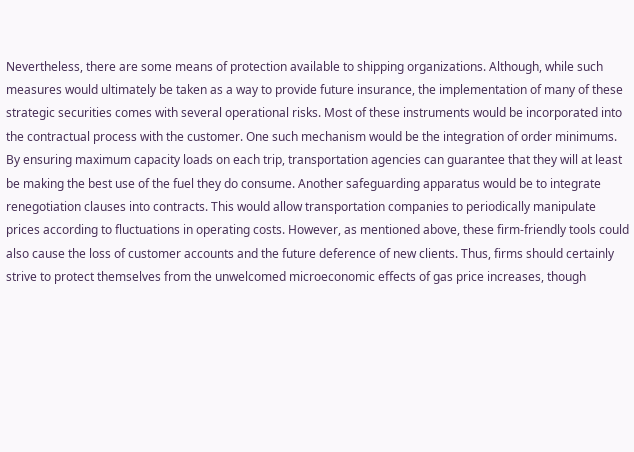Nevertheless, there are some means of protection available to shipping organizations. Although, while such measures would ultimately be taken as a way to provide future insurance, the implementation of many of these strategic securities comes with several operational risks. Most of these instruments would be incorporated into the contractual process with the customer. One such mechanism would be the integration of order minimums. By ensuring maximum capacity loads on each trip, transportation agencies can guarantee that they will at least be making the best use of the fuel they do consume. Another safeguarding apparatus would be to integrate renegotiation clauses into contracts. This would allow transportation companies to periodically manipulate prices according to fluctuations in operating costs. However, as mentioned above, these firm-friendly tools could also cause the loss of customer accounts and the future deference of new clients. Thus, firms should certainly strive to protect themselves from the unwelcomed microeconomic effects of gas price increases, though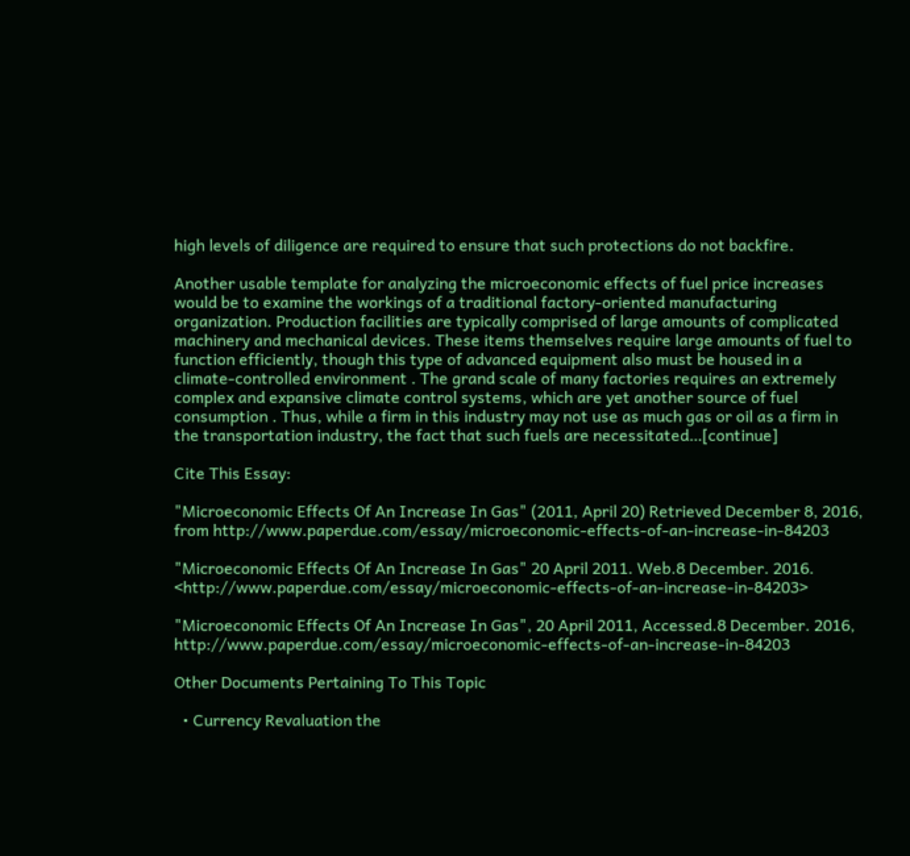high levels of diligence are required to ensure that such protections do not backfire.

Another usable template for analyzing the microeconomic effects of fuel price increases would be to examine the workings of a traditional factory-oriented manufacturing organization. Production facilities are typically comprised of large amounts of complicated machinery and mechanical devices. These items themselves require large amounts of fuel to function efficiently, though this type of advanced equipment also must be housed in a climate-controlled environment . The grand scale of many factories requires an extremely complex and expansive climate control systems, which are yet another source of fuel consumption . Thus, while a firm in this industry may not use as much gas or oil as a firm in the transportation industry, the fact that such fuels are necessitated…[continue]

Cite This Essay:

"Microeconomic Effects Of An Increase In Gas" (2011, April 20) Retrieved December 8, 2016, from http://www.paperdue.com/essay/microeconomic-effects-of-an-increase-in-84203

"Microeconomic Effects Of An Increase In Gas" 20 April 2011. Web.8 December. 2016. <http://www.paperdue.com/essay/microeconomic-effects-of-an-increase-in-84203>

"Microeconomic Effects Of An Increase In Gas", 20 April 2011, Accessed.8 December. 2016, http://www.paperdue.com/essay/microeconomic-effects-of-an-increase-in-84203

Other Documents Pertaining To This Topic

  • Currency Revaluation the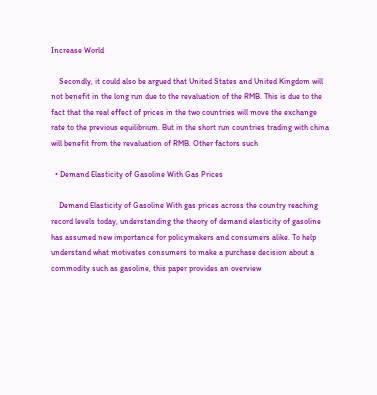Increase World

    Secondly, it could also be argued that United States and United Kingdom will not benefit in the long run due to the revaluation of the RMB. This is due to the fact that the real effect of prices in the two countries will move the exchange rate to the previous equilibrium. But in the short run countries trading with china will benefit from the revaluation of RMB. Other factors such

  • Demand Elasticity of Gasoline With Gas Prices

    Demand Elasticity of Gasoline With gas prices across the country reaching record levels today, understanding the theory of demand elasticity of gasoline has assumed new importance for policymakers and consumers alike. To help understand what motivates consumers to make a purchase decision about a commodity such as gasoline, this paper provides an overview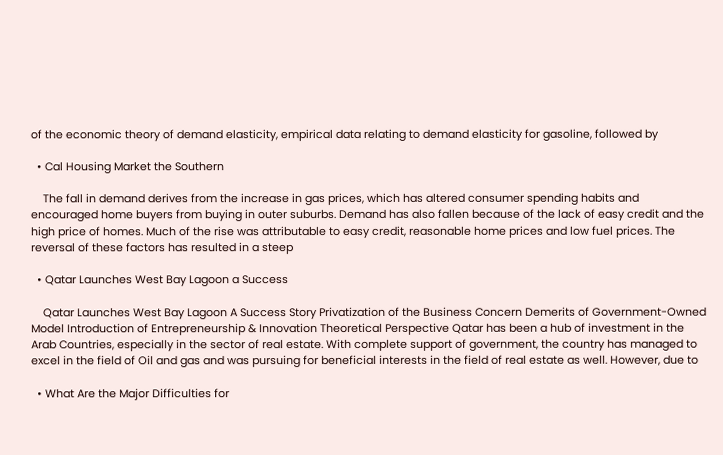of the economic theory of demand elasticity, empirical data relating to demand elasticity for gasoline, followed by

  • Cal Housing Market the Southern

    The fall in demand derives from the increase in gas prices, which has altered consumer spending habits and encouraged home buyers from buying in outer suburbs. Demand has also fallen because of the lack of easy credit and the high price of homes. Much of the rise was attributable to easy credit, reasonable home prices and low fuel prices. The reversal of these factors has resulted in a steep

  • Qatar Launches West Bay Lagoon a Success

    Qatar Launches West Bay Lagoon A Success Story Privatization of the Business Concern Demerits of Government-Owned Model Introduction of Entrepreneurship & Innovation Theoretical Perspective Qatar has been a hub of investment in the Arab Countries, especially in the sector of real estate. With complete support of government, the country has managed to excel in the field of Oil and gas and was pursuing for beneficial interests in the field of real estate as well. However, due to

  • What Are the Major Difficulties for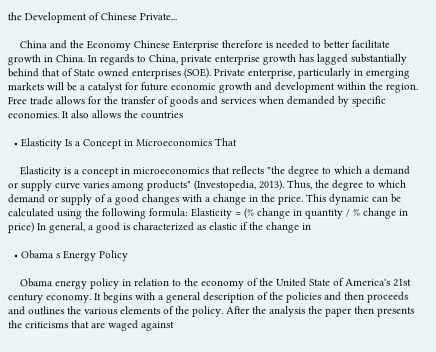the Development of Chinese Private...

    China and the Economy Chinese Enterprise therefore is needed to better facilitate growth in China. In regards to China, private enterprise growth has lagged substantially behind that of State owned enterprises (SOE). Private enterprise, particularly in emerging markets will be a catalyst for future economic growth and development within the region. Free trade allows for the transfer of goods and services when demanded by specific economies. It also allows the countries

  • Elasticity Is a Concept in Microeconomics That

    Elasticity is a concept in microeconomics that reflects "the degree to which a demand or supply curve varies among products" (Investopedia, 2013). Thus, the degree to which demand or supply of a good changes with a change in the price. This dynamic can be calculated using the following formula: Elasticity = (% change in quantity / % change in price) In general, a good is characterized as elastic if the change in

  • Obama s Energy Policy

    Obama energy policy in relation to the economy of the United State of America's 21st century economy. It begins with a general description of the policies and then proceeds and outlines the various elements of the policy. After the analysis the paper then presents the criticisms that are waged against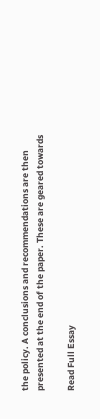the policy. A conclusions and recommendations are then presented at the end of the paper. These are geared towards

Read Full Essay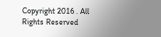Copyright 2016 . All Rights Reserved